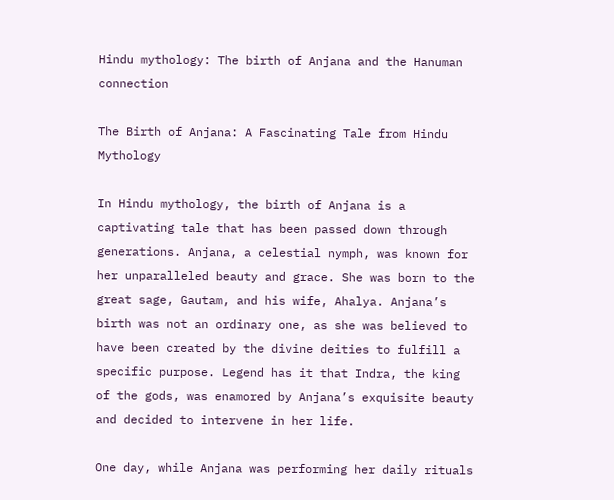Hindu mythology: The birth of Anjana and the Hanuman connection

The Birth of Anjana: A Fascinating Tale from Hindu Mythology

In Hindu mythology, the birth of Anjana is a captivating tale that has been passed down through generations. Anjana, a celestial nymph, was known for her unparalleled beauty and grace. She was born to the great sage, Gautam, and his wife, Ahalya. Anjana’s birth was not an ordinary one, as she was believed to have been created by the divine deities to fulfill a specific purpose. Legend has it that Indra, the king of the gods, was enamored by Anjana’s exquisite beauty and decided to intervene in her life.

One day, while Anjana was performing her daily rituals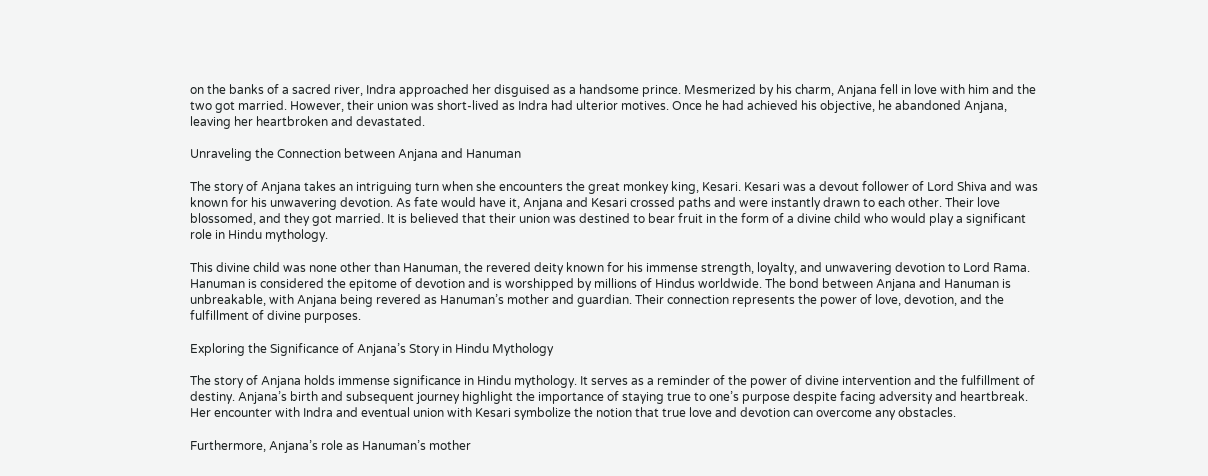on the banks of a sacred river, Indra approached her disguised as a handsome prince. Mesmerized by his charm, Anjana fell in love with him and the two got married. However, their union was short-lived as Indra had ulterior motives. Once he had achieved his objective, he abandoned Anjana, leaving her heartbroken and devastated.

Unraveling the Connection between Anjana and Hanuman

The story of Anjana takes an intriguing turn when she encounters the great monkey king, Kesari. Kesari was a devout follower of Lord Shiva and was known for his unwavering devotion. As fate would have it, Anjana and Kesari crossed paths and were instantly drawn to each other. Their love blossomed, and they got married. It is believed that their union was destined to bear fruit in the form of a divine child who would play a significant role in Hindu mythology.

This divine child was none other than Hanuman, the revered deity known for his immense strength, loyalty, and unwavering devotion to Lord Rama. Hanuman is considered the epitome of devotion and is worshipped by millions of Hindus worldwide. The bond between Anjana and Hanuman is unbreakable, with Anjana being revered as Hanuman’s mother and guardian. Their connection represents the power of love, devotion, and the fulfillment of divine purposes.

Exploring the Significance of Anjana’s Story in Hindu Mythology

The story of Anjana holds immense significance in Hindu mythology. It serves as a reminder of the power of divine intervention and the fulfillment of destiny. Anjana’s birth and subsequent journey highlight the importance of staying true to one’s purpose despite facing adversity and heartbreak. Her encounter with Indra and eventual union with Kesari symbolize the notion that true love and devotion can overcome any obstacles.

Furthermore, Anjana’s role as Hanuman’s mother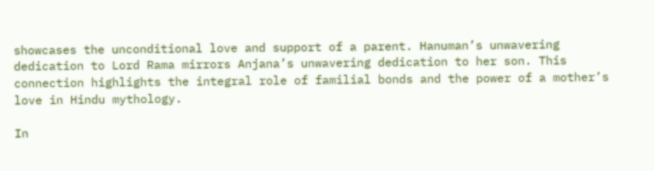showcases the unconditional love and support of a parent. Hanuman’s unwavering dedication to Lord Rama mirrors Anjana’s unwavering dedication to her son. This connection highlights the integral role of familial bonds and the power of a mother’s love in Hindu mythology.

In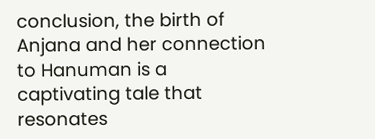conclusion, the birth of Anjana and her connection to Hanuman is a captivating tale that resonates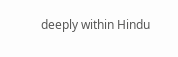deeply within Hindu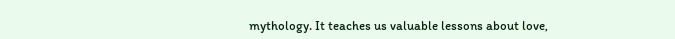mythology. It teaches us valuable lessons about love,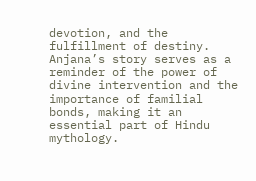devotion, and the fulfillment of destiny. Anjana’s story serves as a reminder of the power of divine intervention and the importance of familial bonds, making it an essential part of Hindu mythology.